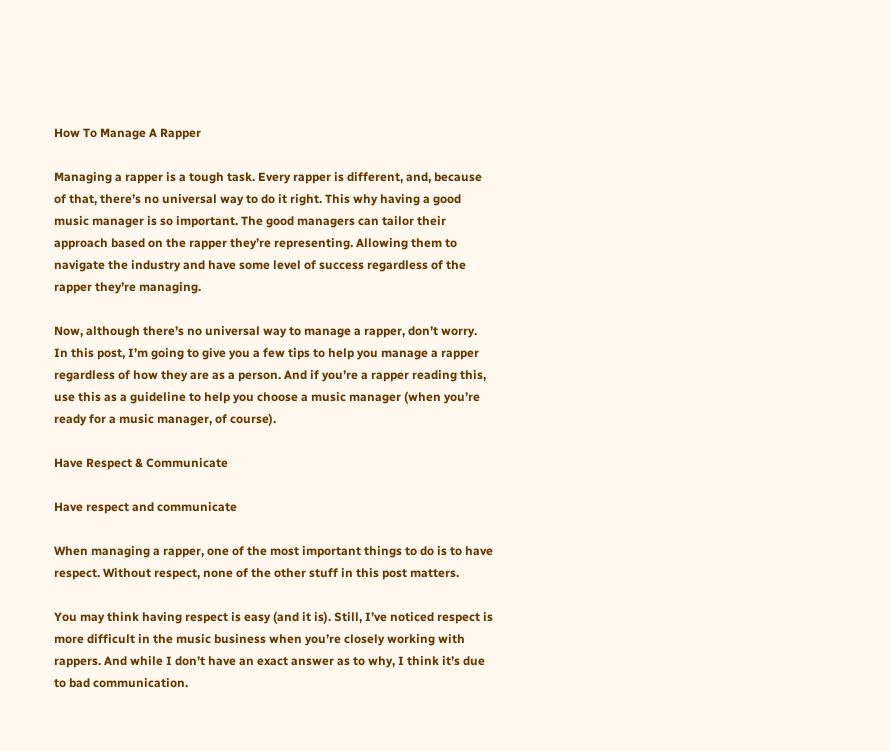How To Manage A Rapper

Managing a rapper is a tough task. Every rapper is different, and, because of that, there’s no universal way to do it right. This why having a good music manager is so important. The good managers can tailor their approach based on the rapper they’re representing. Allowing them to navigate the industry and have some level of success regardless of the rapper they’re managing.

Now, although there’s no universal way to manage a rapper, don’t worry. In this post, I’m going to give you a few tips to help you manage a rapper regardless of how they are as a person. And if you’re a rapper reading this, use this as a guideline to help you choose a music manager (when you’re ready for a music manager, of course).

Have Respect & Communicate

Have respect and communicate

When managing a rapper, one of the most important things to do is to have respect. Without respect, none of the other stuff in this post matters.

You may think having respect is easy (and it is). Still, I’ve noticed respect is more difficult in the music business when you’re closely working with rappers. And while I don’t have an exact answer as to why, I think it’s due to bad communication.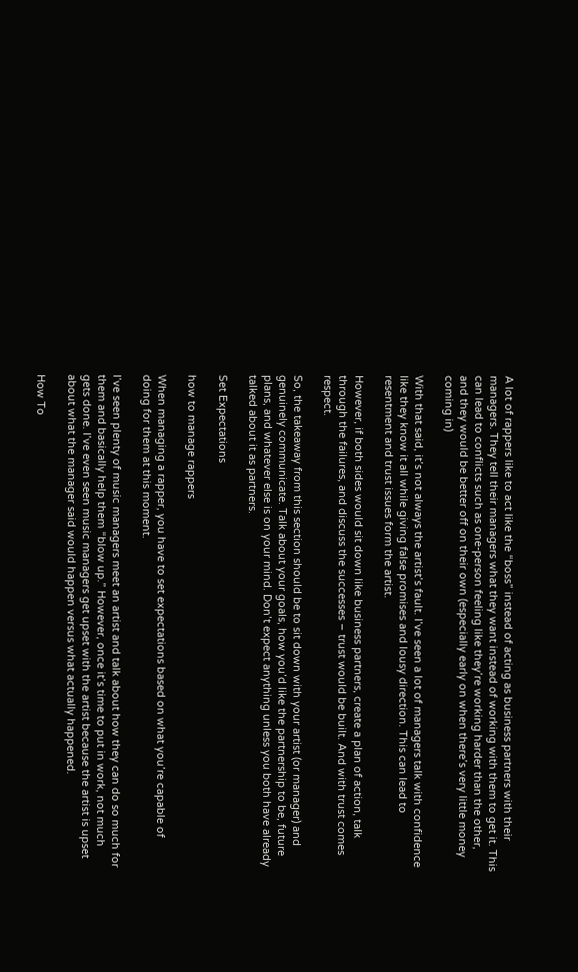A lot of rappers like to act like the “boss” instead of acting as business partners with their managers. They tell their managers what they want instead of working with them to get it. This can lead to conflicts such as one-person feeling like they’re working harder than the other, and they would be better off on their own (especially early on when there’s very little money coming in)

With that said, it’s not always the artist’s fault. I’ve seen a lot of managers talk with confidence like they know it all while giving false promises and lousy direction. This can lead to resentment and trust issues form the artist.

However, if both sides would sit down like business partners, create a plan of action, talk through the failures, and discuss the successes – trust would be built. And with trust comes respect.

So, the takeaway from this section should be to sit down with your artist (or manager) and genuinely communicate. Talk about your goals, how you’d like the partnership to be, future plans, and whatever else is on your mind. Don’t expect anything unless you both have already talked about it as partners.

Set Expectations

how to manage rappers

When managing a rapper, you have to set expectations based on what you’re capable of doing for them at this moment.

I’ve seen plenty of music managers meet an artist and talk about how they can do so much for them and basically help them “blow up.” However, once it’s time to put in work, not much gets done. I’ve even seen music managers get upset with the artist because the artist is upset about what the manager said would happen versus what actually happened.

How To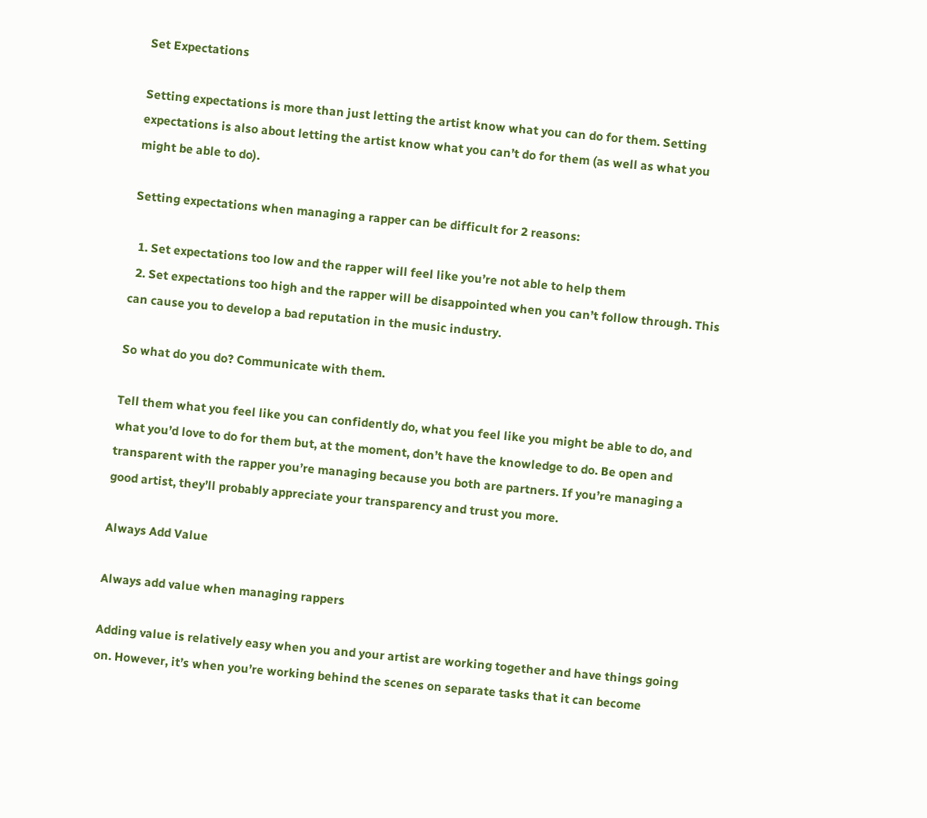Set Expectations

Setting expectations is more than just letting the artist know what you can do for them. Setting expectations is also about letting the artist know what you can’t do for them (as well as what you might be able to do).

Setting expectations when managing a rapper can be difficult for 2 reasons:

  1. Set expectations too low and the rapper will feel like you’re not able to help them
  2. Set expectations too high and the rapper will be disappointed when you can’t follow through. This can cause you to develop a bad reputation in the music industry.

So what do you do? Communicate with them.

Tell them what you feel like you can confidently do, what you feel like you might be able to do, and what you’d love to do for them but, at the moment, don’t have the knowledge to do. Be open and transparent with the rapper you’re managing because you both are partners. If you’re managing a good artist, they’ll probably appreciate your transparency and trust you more.

Always Add Value

Always add value when managing rappers

Adding value is relatively easy when you and your artist are working together and have things going on. However, it’s when you’re working behind the scenes on separate tasks that it can become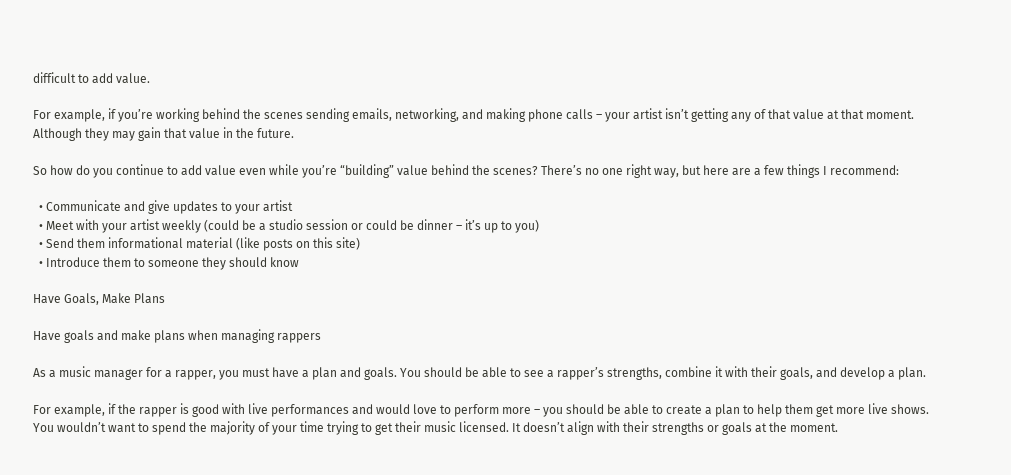difficult to add value.

For example, if you’re working behind the scenes sending emails, networking, and making phone calls – your artist isn’t getting any of that value at that moment. Although they may gain that value in the future.

So how do you continue to add value even while you’re “building” value behind the scenes? There’s no one right way, but here are a few things I recommend:

  • Communicate and give updates to your artist
  • Meet with your artist weekly (could be a studio session or could be dinner – it’s up to you)
  • Send them informational material (like posts on this site)
  • Introduce them to someone they should know

Have Goals, Make Plans

Have goals and make plans when managing rappers

As a music manager for a rapper, you must have a plan and goals. You should be able to see a rapper’s strengths, combine it with their goals, and develop a plan.

For example, if the rapper is good with live performances and would love to perform more – you should be able to create a plan to help them get more live shows. You wouldn’t want to spend the majority of your time trying to get their music licensed. It doesn’t align with their strengths or goals at the moment.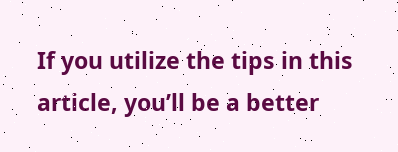If you utilize the tips in this article, you’ll be a better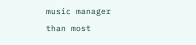music manager than most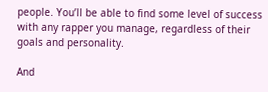people. You’ll be able to find some level of success with any rapper you manage, regardless of their goals and personality.

And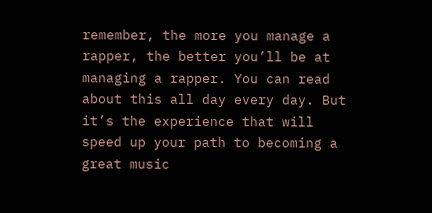remember, the more you manage a rapper, the better you’ll be at managing a rapper. You can read about this all day every day. But it’s the experience that will speed up your path to becoming a great music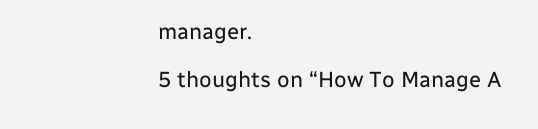manager.

5 thoughts on “How To Manage A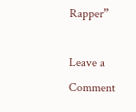Rapper”

Leave a Comment